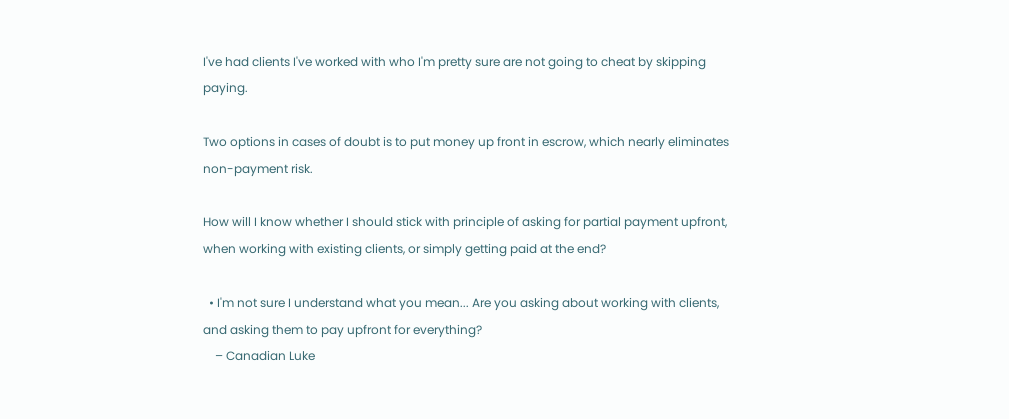I've had clients I've worked with who I'm pretty sure are not going to cheat by skipping paying.

Two options in cases of doubt is to put money up front in escrow, which nearly eliminates non-payment risk.

How will I know whether I should stick with principle of asking for partial payment upfront, when working with existing clients, or simply getting paid at the end?

  • I'm not sure I understand what you mean... Are you asking about working with clients, and asking them to pay upfront for everything?
    – Canadian Luke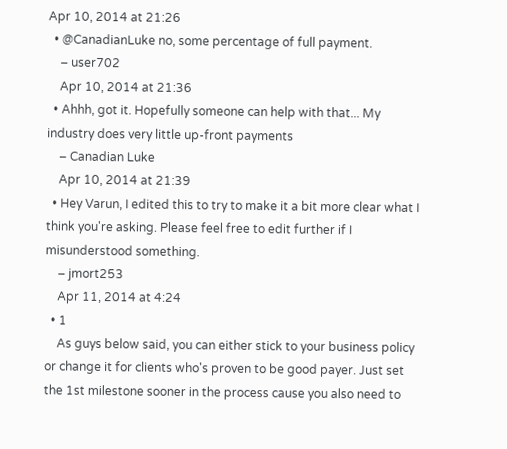Apr 10, 2014 at 21:26
  • @CanadianLuke no, some percentage of full payment.
    – user702
    Apr 10, 2014 at 21:36
  • Ahhh, got it. Hopefully someone can help with that... My industry does very little up-front payments
    – Canadian Luke
    Apr 10, 2014 at 21:39
  • Hey Varun, I edited this to try to make it a bit more clear what I think you're asking. Please feel free to edit further if I misunderstood something.
    – jmort253
    Apr 11, 2014 at 4:24
  • 1
    As guys below said, you can either stick to your business policy or change it for clients who's proven to be good payer. Just set the 1st milestone sooner in the process cause you also need to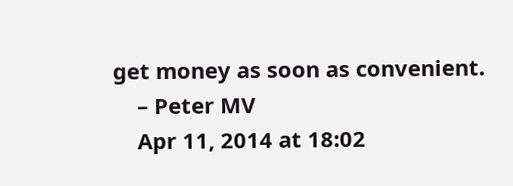get money as soon as convenient.
    – Peter MV
    Apr 11, 2014 at 18:02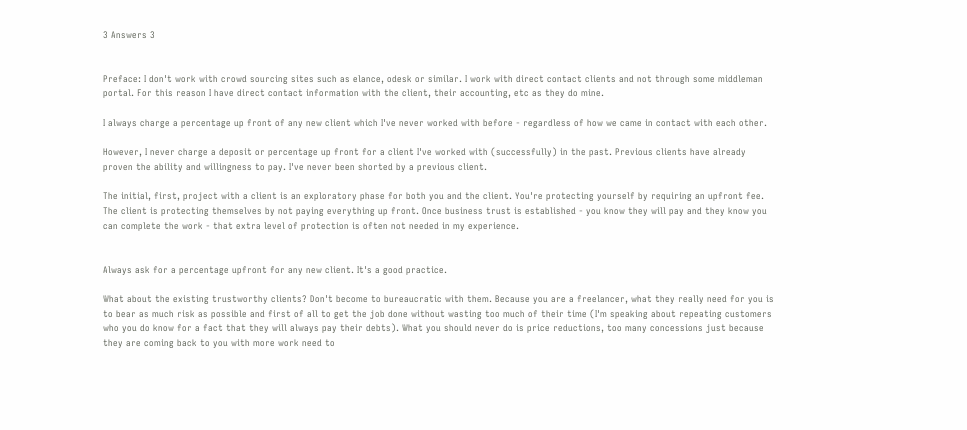3 Answers 3


Preface: I don't work with crowd sourcing sites such as elance, odesk or similar. I work with direct contact clients and not through some middleman portal. For this reason I have direct contact information with the client, their accounting, etc as they do mine.

I always charge a percentage up front of any new client which I've never worked with before - regardless of how we came in contact with each other.

However, I never charge a deposit or percentage up front for a client I've worked with (successfully) in the past. Previous clients have already proven the ability and willingness to pay. I've never been shorted by a previous client.

The initial, first, project with a client is an exploratory phase for both you and the client. You're protecting yourself by requiring an upfront fee. The client is protecting themselves by not paying everything up front. Once business trust is established - you know they will pay and they know you can complete the work - that extra level of protection is often not needed in my experience.


Always ask for a percentage upfront for any new client. It's a good practice.

What about the existing trustworthy clients? Don't become to bureaucratic with them. Because you are a freelancer, what they really need for you is to bear as much risk as possible and first of all to get the job done without wasting too much of their time (I'm speaking about repeating customers who you do know for a fact that they will always pay their debts). What you should never do is price reductions, too many concessions just because they are coming back to you with more work need to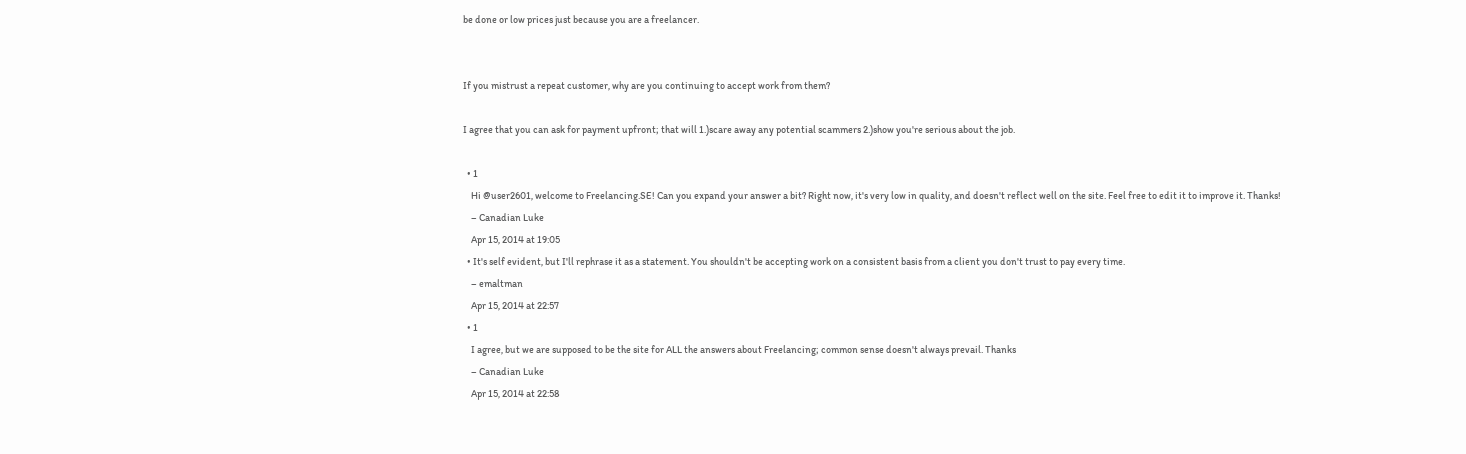be done or low prices just because you are a freelancer.


If you mistrust a repeat customer, why are you continuing to accept work from them?

I agree that you can ask for payment upfront; that will 1.)scare away any potential scammers 2.)show you're serious about the job.

  • 1
    Hi @user2601, welcome to Freelancing.SE! Can you expand your answer a bit? Right now, it's very low in quality, and doesn't reflect well on the site. Feel free to edit it to improve it. Thanks!
    – Canadian Luke
    Apr 15, 2014 at 19:05
  • It's self evident, but I'll rephrase it as a statement. You shouldn't be accepting work on a consistent basis from a client you don't trust to pay every time.
    – emaltman
    Apr 15, 2014 at 22:57
  • 1
    I agree, but we are supposed to be the site for ALL the answers about Freelancing; common sense doesn't always prevail. Thanks
    – Canadian Luke
    Apr 15, 2014 at 22:58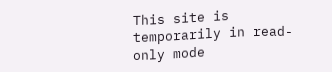This site is temporarily in read-only mode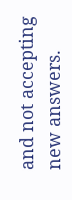and not accepting new answers.